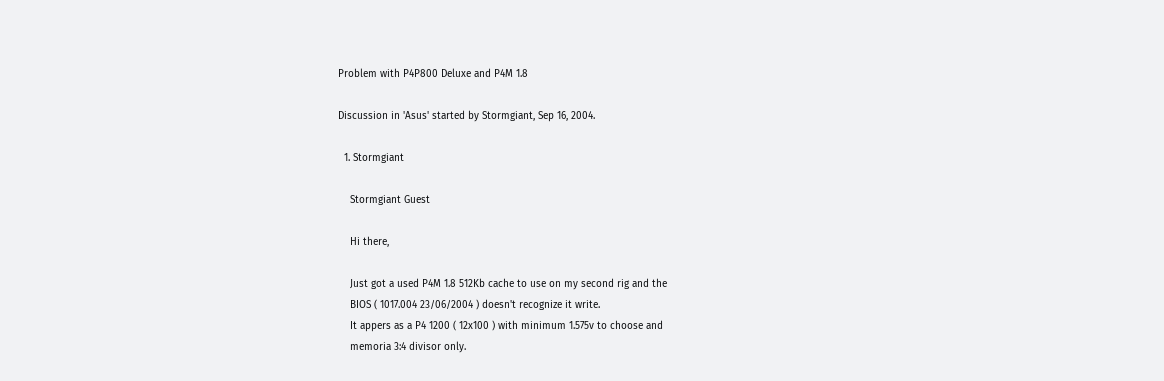Problem with P4P800 Deluxe and P4M 1.8

Discussion in 'Asus' started by Stormgiant, Sep 16, 2004.

  1. Stormgiant

    Stormgiant Guest

    Hi there,

    Just got a used P4M 1.8 512Kb cache to use on my second rig and the
    BIOS ( 1017.004 23/06/2004 ) doesn't recognize it write.
    It appers as a P4 1200 ( 12x100 ) with minimum 1.575v to choose and
    memoria 3:4 divisor only.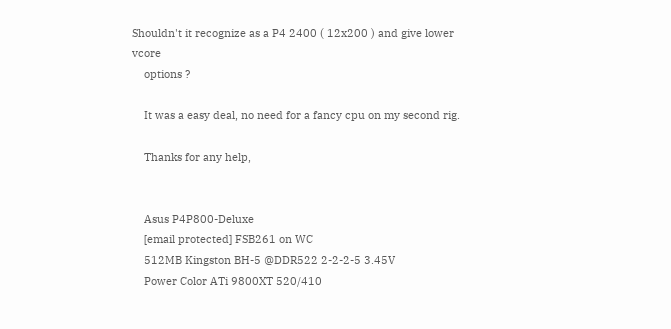Shouldn't it recognize as a P4 2400 ( 12x200 ) and give lower vcore
    options ?

    It was a easy deal, no need for a fancy cpu on my second rig.

    Thanks for any help,


    Asus P4P800-Deluxe
    [email protected] FSB261 on WC
    512MB Kingston BH-5 @DDR522 2-2-2-5 3.45V
    Power Color ATi 9800XT 520/410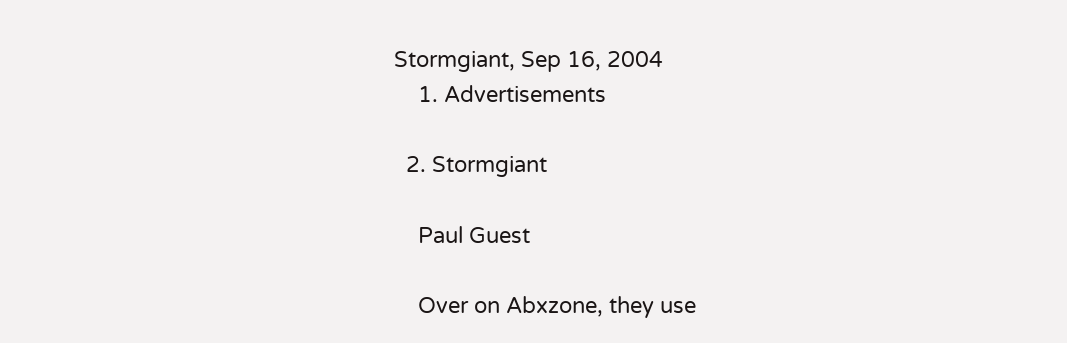Stormgiant, Sep 16, 2004
    1. Advertisements

  2. Stormgiant

    Paul Guest

    Over on Abxzone, they use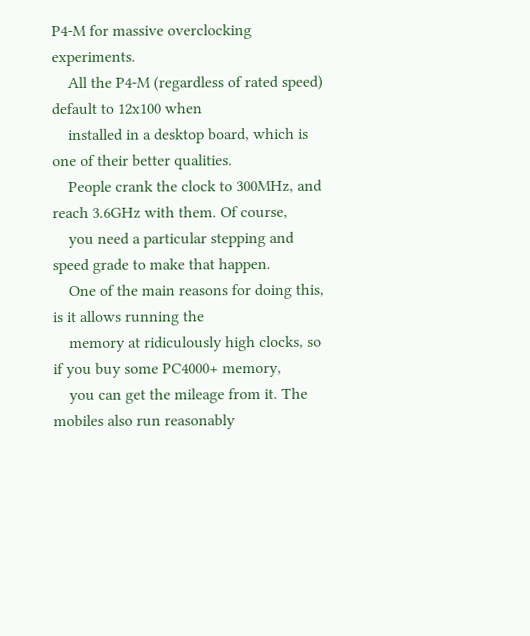P4-M for massive overclocking experiments.
    All the P4-M (regardless of rated speed) default to 12x100 when
    installed in a desktop board, which is one of their better qualities.
    People crank the clock to 300MHz, and reach 3.6GHz with them. Of course,
    you need a particular stepping and speed grade to make that happen.
    One of the main reasons for doing this, is it allows running the
    memory at ridiculously high clocks, so if you buy some PC4000+ memory,
    you can get the mileage from it. The mobiles also run reasonably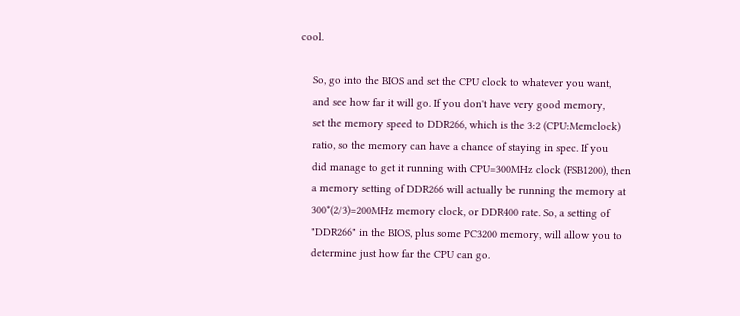cool.

    So, go into the BIOS and set the CPU clock to whatever you want,
    and see how far it will go. If you don't have very good memory,
    set the memory speed to DDR266, which is the 3:2 (CPU:Memclock)
    ratio, so the memory can have a chance of staying in spec. If you
    did manage to get it running with CPU=300MHz clock (FSB1200), then
    a memory setting of DDR266 will actually be running the memory at
    300*(2/3)=200MHz memory clock, or DDR400 rate. So, a setting of
    "DDR266" in the BIOS, plus some PC3200 memory, will allow you to
    determine just how far the CPU can go.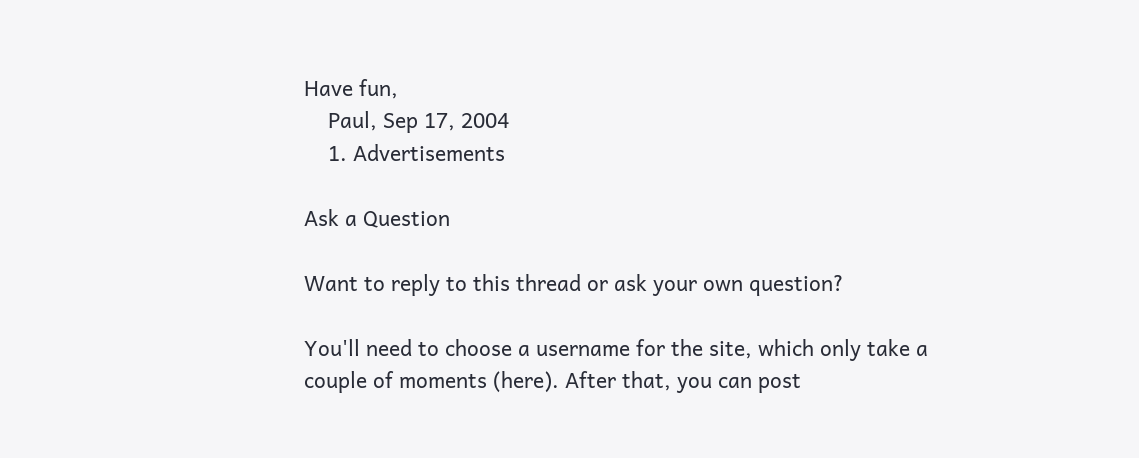Have fun,
    Paul, Sep 17, 2004
    1. Advertisements

Ask a Question

Want to reply to this thread or ask your own question?

You'll need to choose a username for the site, which only take a couple of moments (here). After that, you can post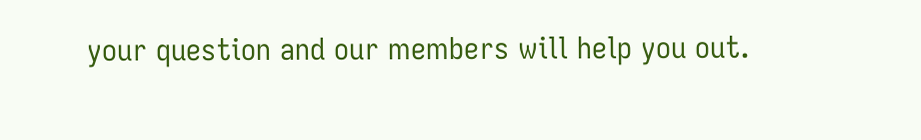your question and our members will help you out.